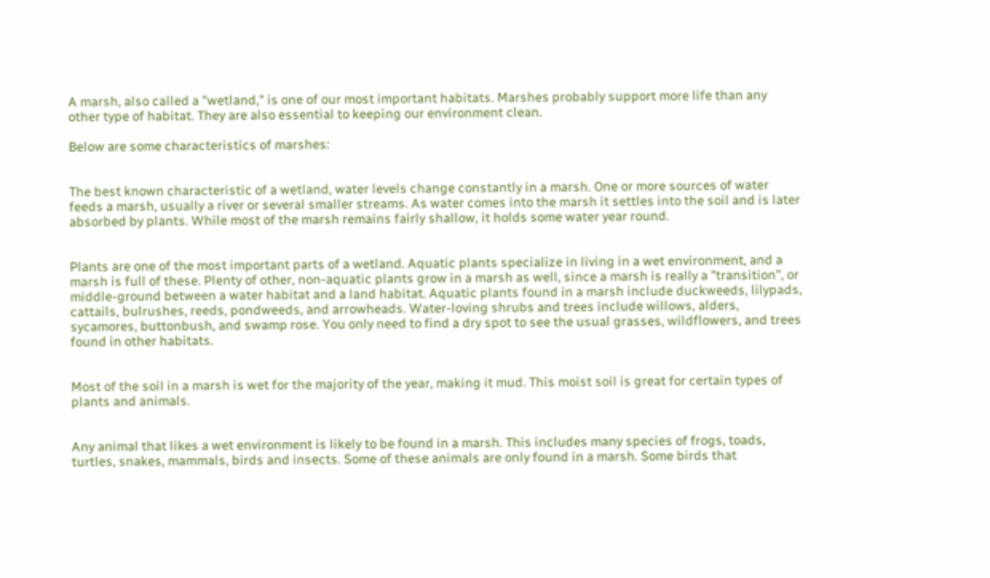A marsh, also called a "wetland," is one of our most important habitats. Marshes probably support more life than any other type of habitat. They are also essential to keeping our environment clean.

Below are some characteristics of marshes:


The best known characteristic of a wetland, water levels change constantly in a marsh. One or more sources of water feeds a marsh, usually a river or several smaller streams. As water comes into the marsh it settles into the soil and is later absorbed by plants. While most of the marsh remains fairly shallow, it holds some water year round.


Plants are one of the most important parts of a wetland. Aquatic plants specialize in living in a wet environment, and a marsh is full of these. Plenty of other, non-aquatic plants grow in a marsh as well, since a marsh is really a "transition", or middle-ground between a water habitat and a land habitat. Aquatic plants found in a marsh include duckweeds, lilypads, cattails, bulrushes, reeds, pondweeds, and arrowheads. Water-loving shrubs and trees include willows, alders, sycamores, buttonbush, and swamp rose. You only need to find a dry spot to see the usual grasses, wildflowers, and trees found in other habitats.


Most of the soil in a marsh is wet for the majority of the year, making it mud. This moist soil is great for certain types of plants and animals.


Any animal that likes a wet environment is likely to be found in a marsh. This includes many species of frogs, toads, turtles, snakes, mammals, birds and insects. Some of these animals are only found in a marsh. Some birds that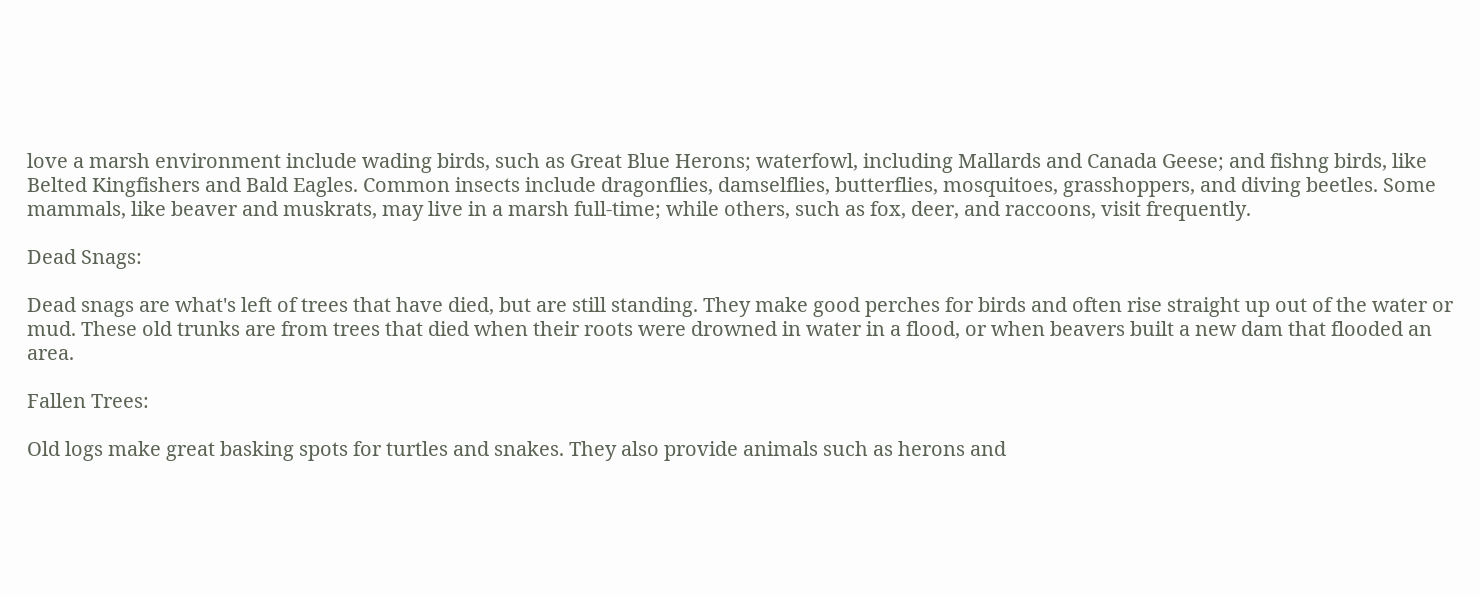love a marsh environment include wading birds, such as Great Blue Herons; waterfowl, including Mallards and Canada Geese; and fishng birds, like Belted Kingfishers and Bald Eagles. Common insects include dragonflies, damselflies, butterflies, mosquitoes, grasshoppers, and diving beetles. Some mammals, like beaver and muskrats, may live in a marsh full-time; while others, such as fox, deer, and raccoons, visit frequently.

Dead Snags:

Dead snags are what's left of trees that have died, but are still standing. They make good perches for birds and often rise straight up out of the water or mud. These old trunks are from trees that died when their roots were drowned in water in a flood, or when beavers built a new dam that flooded an area.

Fallen Trees:

Old logs make great basking spots for turtles and snakes. They also provide animals such as herons and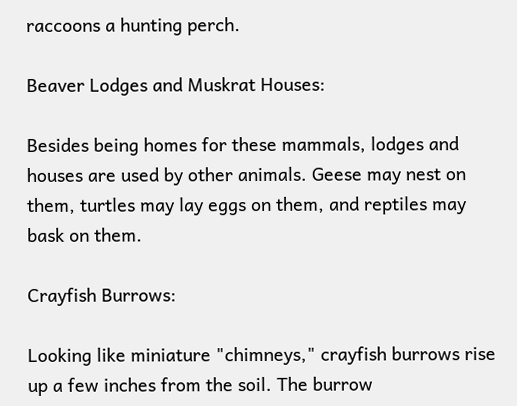raccoons a hunting perch.

Beaver Lodges and Muskrat Houses:

Besides being homes for these mammals, lodges and houses are used by other animals. Geese may nest on them, turtles may lay eggs on them, and reptiles may bask on them.

Crayfish Burrows:

Looking like miniature "chimneys," crayfish burrows rise up a few inches from the soil. The burrow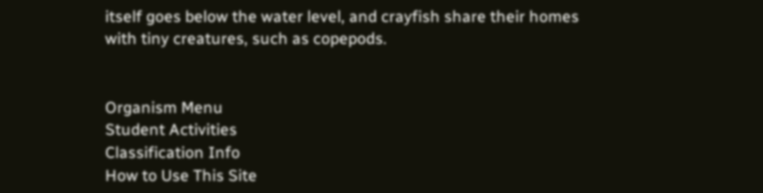itself goes below the water level, and crayfish share their homes with tiny creatures, such as copepods.


Organism Menu
Student Activities
Classification Info
How to Use This Site